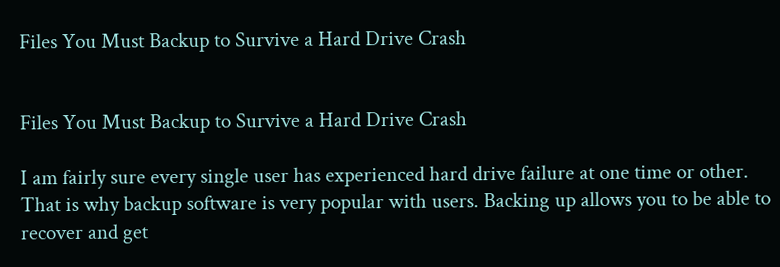Files You Must Backup to Survive a Hard Drive Crash


Files You Must Backup to Survive a Hard Drive Crash

I am fairly sure every single user has experienced hard drive failure at one time or other. That is why backup software is very popular with users. Backing up allows you to be able to recover and get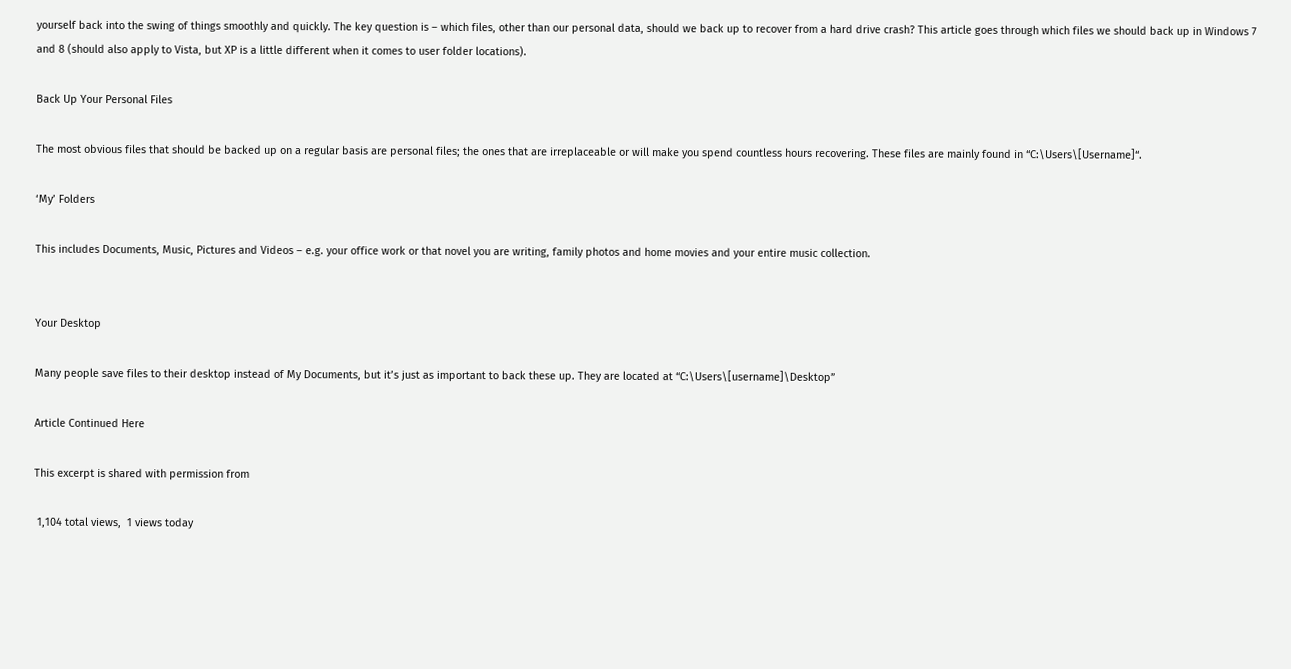yourself back into the swing of things smoothly and quickly. The key question is – which files, other than our personal data, should we back up to recover from a hard drive crash? This article goes through which files we should back up in Windows 7 and 8 (should also apply to Vista, but XP is a little different when it comes to user folder locations).

Back Up Your Personal Files

The most obvious files that should be backed up on a regular basis are personal files; the ones that are irreplaceable or will make you spend countless hours recovering. These files are mainly found in “C:\Users\[Username]“.

‘My’ Folders

This includes Documents, Music, Pictures and Videos – e.g. your office work or that novel you are writing, family photos and home movies and your entire music collection.


Your Desktop

Many people save files to their desktop instead of My Documents, but it’s just as important to back these up. They are located at “C:\Users\[username]\Desktop”

Article Continued Here

This excerpt is shared with permission from

 1,104 total views,  1 views today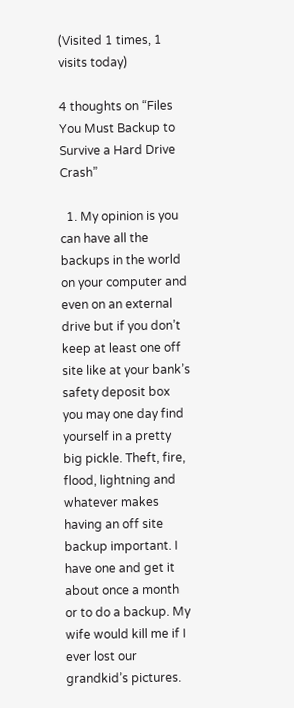(Visited 1 times, 1 visits today)

4 thoughts on “Files You Must Backup to Survive a Hard Drive Crash”

  1. My opinion is you can have all the backups in the world on your computer and even on an external drive but if you don’t keep at least one off site like at your bank’s safety deposit box you may one day find yourself in a pretty big pickle. Theft, fire, flood, lightning and whatever makes having an off site backup important. I have one and get it about once a month or to do a backup. My wife would kill me if I ever lost our grandkid’s pictures.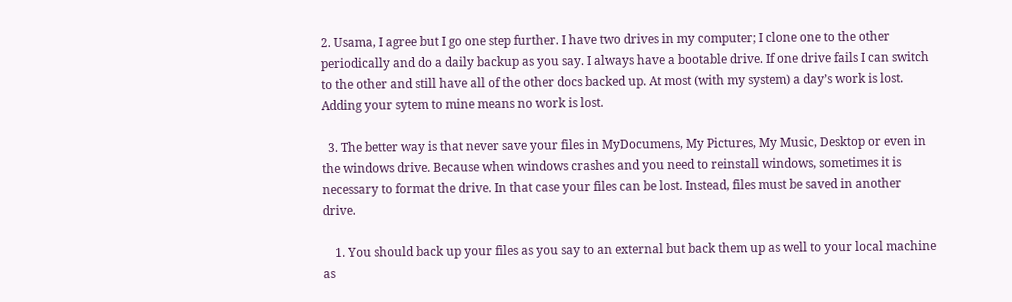2. Usama, I agree but I go one step further. I have two drives in my computer; I clone one to the other periodically and do a daily backup as you say. I always have a bootable drive. If one drive fails I can switch to the other and still have all of the other docs backed up. At most (with my system) a day’s work is lost. Adding your sytem to mine means no work is lost.

  3. The better way is that never save your files in MyDocumens, My Pictures, My Music, Desktop or even in the windows drive. Because when windows crashes and you need to reinstall windows, sometimes it is necessary to format the drive. In that case your files can be lost. Instead, files must be saved in another drive.

    1. You should back up your files as you say to an external but back them up as well to your local machine as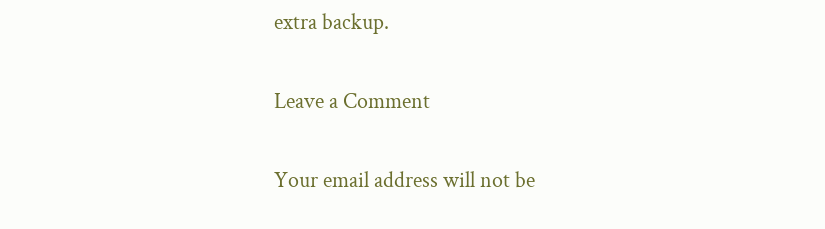extra backup.

Leave a Comment

Your email address will not be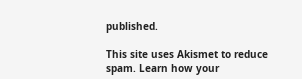published.

This site uses Akismet to reduce spam. Learn how your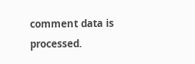comment data is processed.